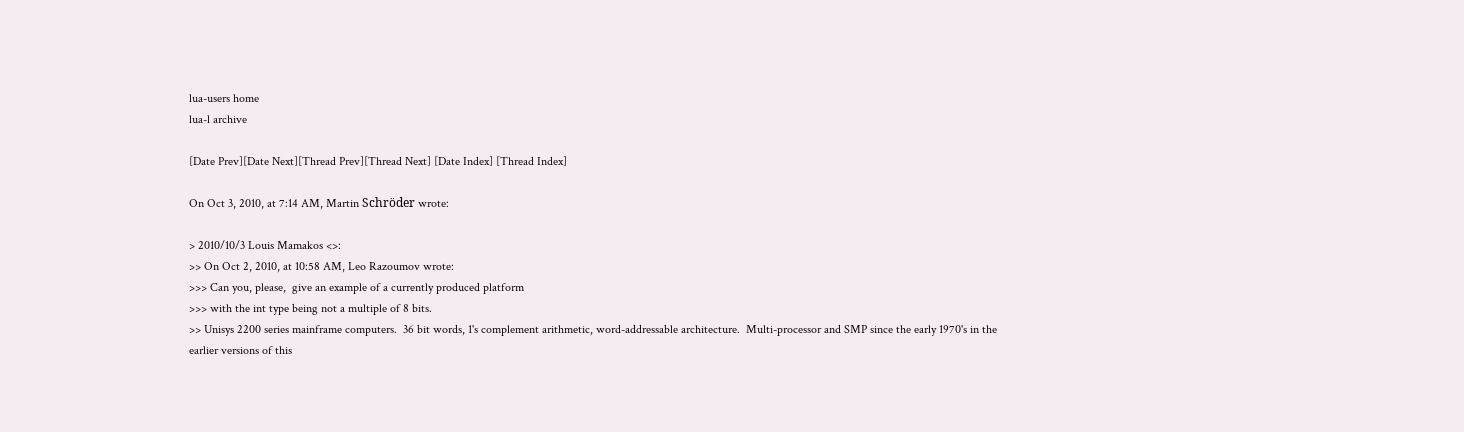lua-users home
lua-l archive

[Date Prev][Date Next][Thread Prev][Thread Next] [Date Index] [Thread Index]

On Oct 3, 2010, at 7:14 AM, Martin Schröder wrote:

> 2010/10/3 Louis Mamakos <>:
>> On Oct 2, 2010, at 10:58 AM, Leo Razoumov wrote:
>>> Can you, please,  give an example of a currently produced platform
>>> with the int type being not a multiple of 8 bits.
>> Unisys 2200 series mainframe computers.  36 bit words, 1's complement arithmetic, word-addressable architecture.  Multi-processor and SMP since the early 1970's in the earlier versions of this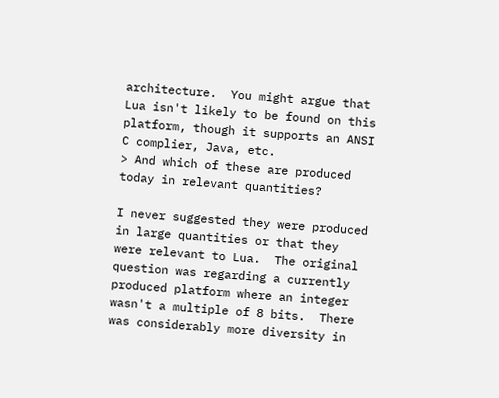architecture.  You might argue that Lua isn't likely to be found on this platform, though it supports an ANSI C complier, Java, etc.
> And which of these are produced today in relevant quantities?

I never suggested they were produced in large quantities or that they were relevant to Lua.  The original question was regarding a currently produced platform where an integer wasn't a multiple of 8 bits.  There was considerably more diversity in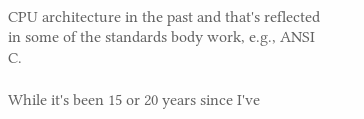CPU architecture in the past and that's reflected in some of the standards body work, e.g., ANSI C.

While it's been 15 or 20 years since I've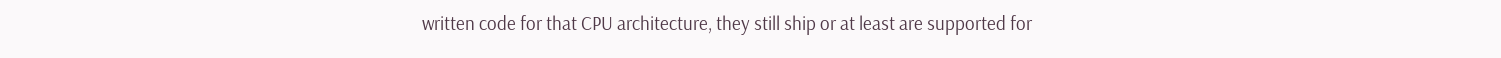written code for that CPU architecture, they still ship or at least are supported for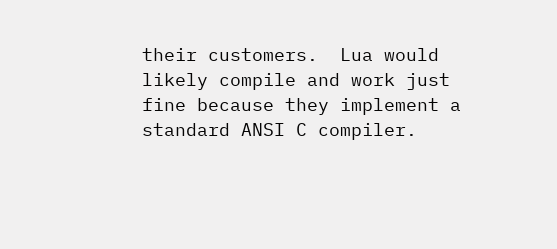their customers.  Lua would likely compile and work just fine because they implement a standard ANSI C compiler.